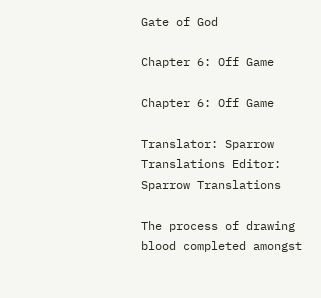Gate of God

Chapter 6: Off Game

Chapter 6: Off Game

Translator: Sparrow Translations Editor: Sparrow Translations

The process of drawing blood completed amongst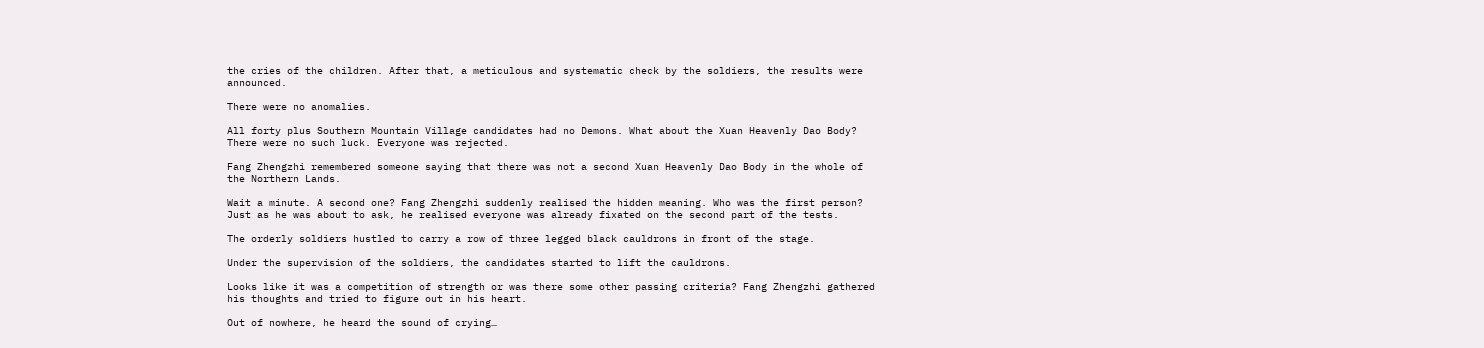the cries of the children. After that, a meticulous and systematic check by the soldiers, the results were announced.

There were no anomalies.

All forty plus Southern Mountain Village candidates had no Demons. What about the Xuan Heavenly Dao Body? There were no such luck. Everyone was rejected.

Fang Zhengzhi remembered someone saying that there was not a second Xuan Heavenly Dao Body in the whole of the Northern Lands.

Wait a minute. A second one? Fang Zhengzhi suddenly realised the hidden meaning. Who was the first person? Just as he was about to ask, he realised everyone was already fixated on the second part of the tests.

The orderly soldiers hustled to carry a row of three legged black cauldrons in front of the stage.

Under the supervision of the soldiers, the candidates started to lift the cauldrons.

Looks like it was a competition of strength or was there some other passing criteria? Fang Zhengzhi gathered his thoughts and tried to figure out in his heart.

Out of nowhere, he heard the sound of crying…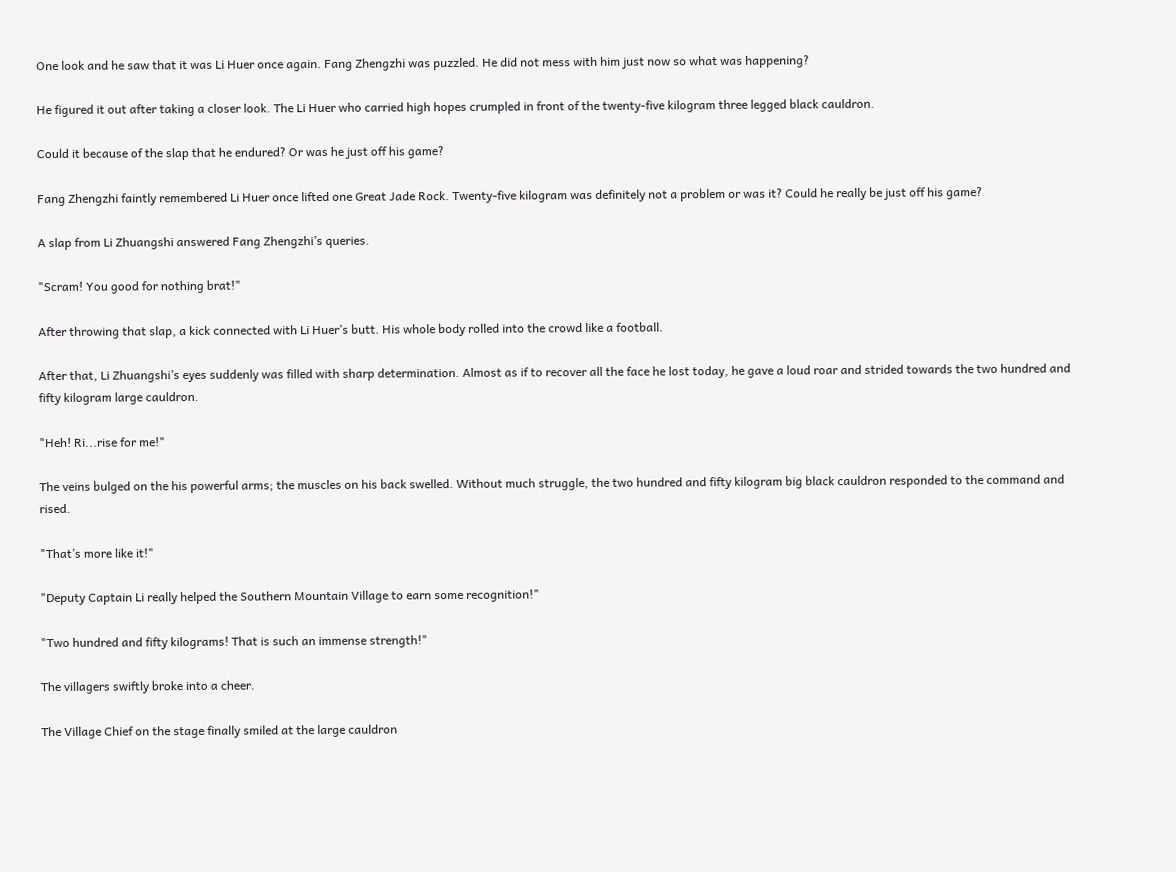One look and he saw that it was Li Huer once again. Fang Zhengzhi was puzzled. He did not mess with him just now so what was happening?

He figured it out after taking a closer look. The Li Huer who carried high hopes crumpled in front of the twenty-five kilogram three legged black cauldron.

Could it because of the slap that he endured? Or was he just off his game?

Fang Zhengzhi faintly remembered Li Huer once lifted one Great Jade Rock. Twenty-five kilogram was definitely not a problem or was it? Could he really be just off his game?

A slap from Li Zhuangshi answered Fang Zhengzhi’s queries.

"Scram! You good for nothing brat!"

After throwing that slap, a kick connected with Li Huer’s butt. His whole body rolled into the crowd like a football.

After that, Li Zhuangshi’s eyes suddenly was filled with sharp determination. Almost as if to recover all the face he lost today, he gave a loud roar and strided towards the two hundred and fifty kilogram large cauldron.

"Heh! Ri...rise for me!"

The veins bulged on the his powerful arms; the muscles on his back swelled. Without much struggle, the two hundred and fifty kilogram big black cauldron responded to the command and rised.

"That’s more like it!"

"Deputy Captain Li really helped the Southern Mountain Village to earn some recognition!"

"Two hundred and fifty kilograms! That is such an immense strength!"

The villagers swiftly broke into a cheer.

The Village Chief on the stage finally smiled at the large cauldron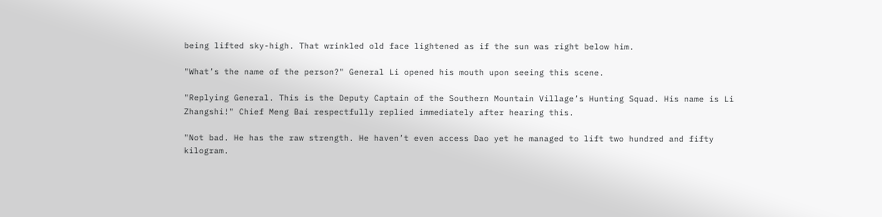being lifted sky-high. That wrinkled old face lightened as if the sun was right below him.

"What’s the name of the person?" General Li opened his mouth upon seeing this scene.

"Replying General. This is the Deputy Captain of the Southern Mountain Village’s Hunting Squad. His name is Li Zhangshi!" Chief Meng Bai respectfully replied immediately after hearing this.

"Not bad. He has the raw strength. He haven’t even access Dao yet he managed to lift two hundred and fifty kilogram.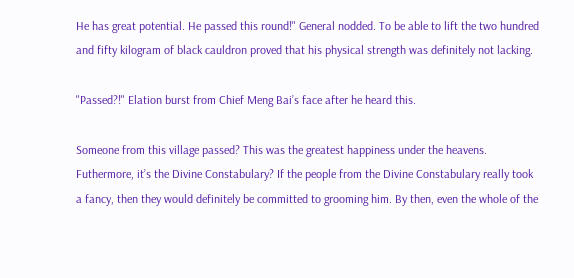He has great potential. He passed this round!" General nodded. To be able to lift the two hundred and fifty kilogram of black cauldron proved that his physical strength was definitely not lacking.

"Passed?!" Elation burst from Chief Meng Bai’s face after he heard this.

Someone from this village passed? This was the greatest happiness under the heavens. Futhermore, it’s the Divine Constabulary? If the people from the Divine Constabulary really took a fancy, then they would definitely be committed to grooming him. By then, even the whole of the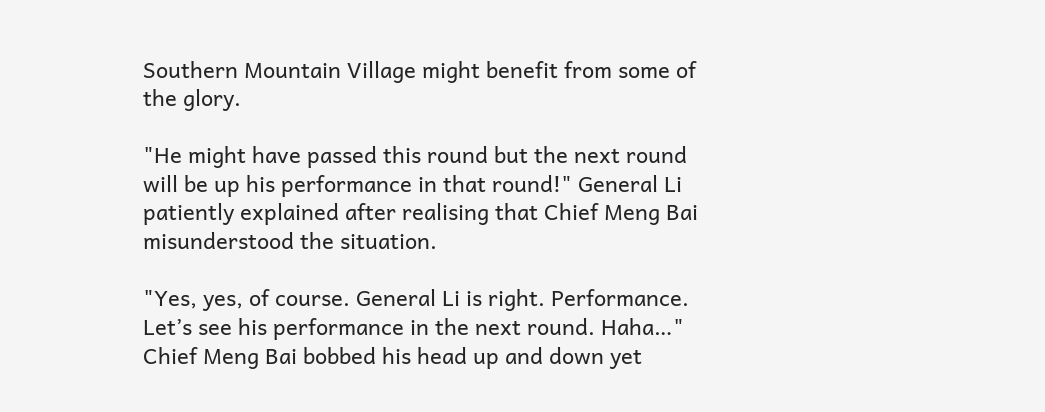Southern Mountain Village might benefit from some of the glory.

"He might have passed this round but the next round will be up his performance in that round!" General Li patiently explained after realising that Chief Meng Bai misunderstood the situation.

"Yes, yes, of course. General Li is right. Performance. Let’s see his performance in the next round. Haha…" Chief Meng Bai bobbed his head up and down yet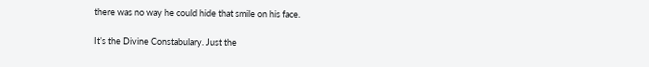there was no way he could hide that smile on his face.

It’s the Divine Constabulary. Just the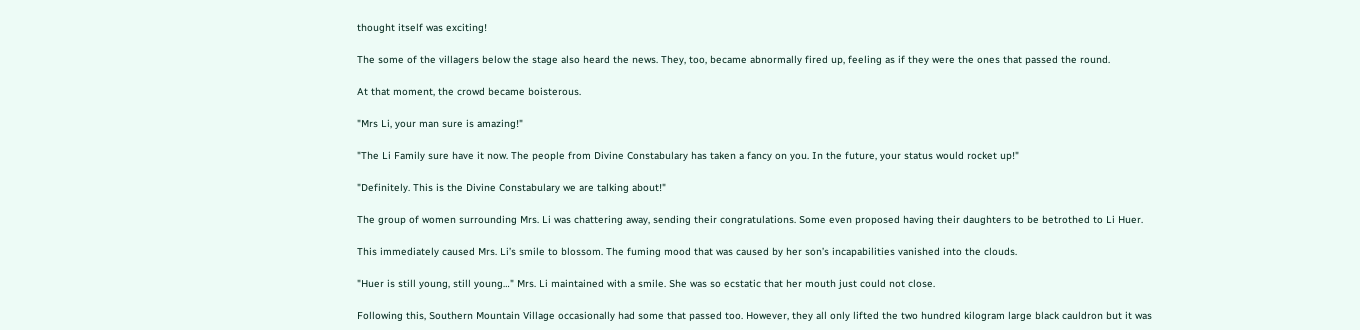thought itself was exciting!

The some of the villagers below the stage also heard the news. They, too, became abnormally fired up, feeling as if they were the ones that passed the round.

At that moment, the crowd became boisterous.

"Mrs Li, your man sure is amazing!"

"The Li Family sure have it now. The people from Divine Constabulary has taken a fancy on you. In the future, your status would rocket up!"

"Definitely. This is the Divine Constabulary we are talking about!"

The group of women surrounding Mrs. Li was chattering away, sending their congratulations. Some even proposed having their daughters to be betrothed to Li Huer.

This immediately caused Mrs. Li’s smile to blossom. The fuming mood that was caused by her son’s incapabilities vanished into the clouds.

"Huer is still young, still young…" Mrs. Li maintained with a smile. She was so ecstatic that her mouth just could not close.

Following this, Southern Mountain Village occasionally had some that passed too. However, they all only lifted the two hundred kilogram large black cauldron but it was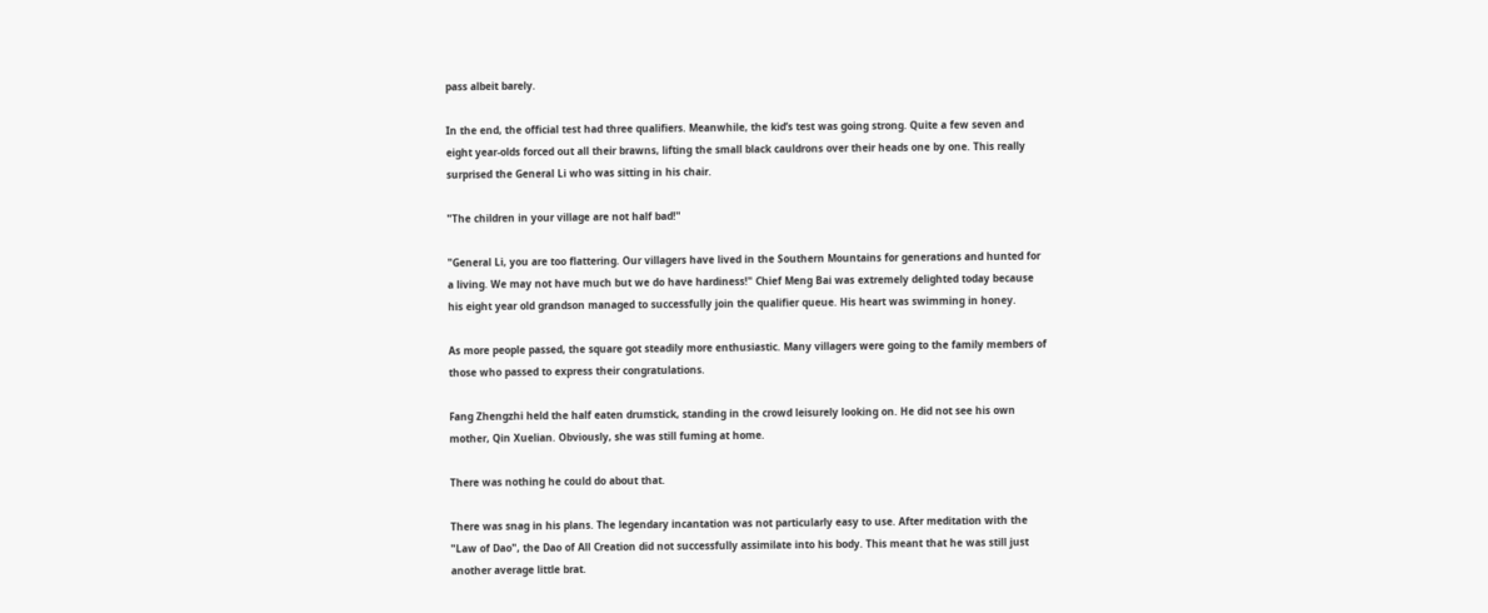pass albeit barely.

In the end, the official test had three qualifiers. Meanwhile, the kid’s test was going strong. Quite a few seven and eight year-olds forced out all their brawns, lifting the small black cauldrons over their heads one by one. This really surprised the General Li who was sitting in his chair.

"The children in your village are not half bad!"

"General Li, you are too flattering. Our villagers have lived in the Southern Mountains for generations and hunted for a living. We may not have much but we do have hardiness!" Chief Meng Bai was extremely delighted today because his eight year old grandson managed to successfully join the qualifier queue. His heart was swimming in honey.

As more people passed, the square got steadily more enthusiastic. Many villagers were going to the family members of those who passed to express their congratulations.

Fang Zhengzhi held the half eaten drumstick, standing in the crowd leisurely looking on. He did not see his own mother, Qin Xuelian. Obviously, she was still fuming at home.

There was nothing he could do about that.

There was snag in his plans. The legendary incantation was not particularly easy to use. After meditation with the "Law of Dao", the Dao of All Creation did not successfully assimilate into his body. This meant that he was still just another average little brat.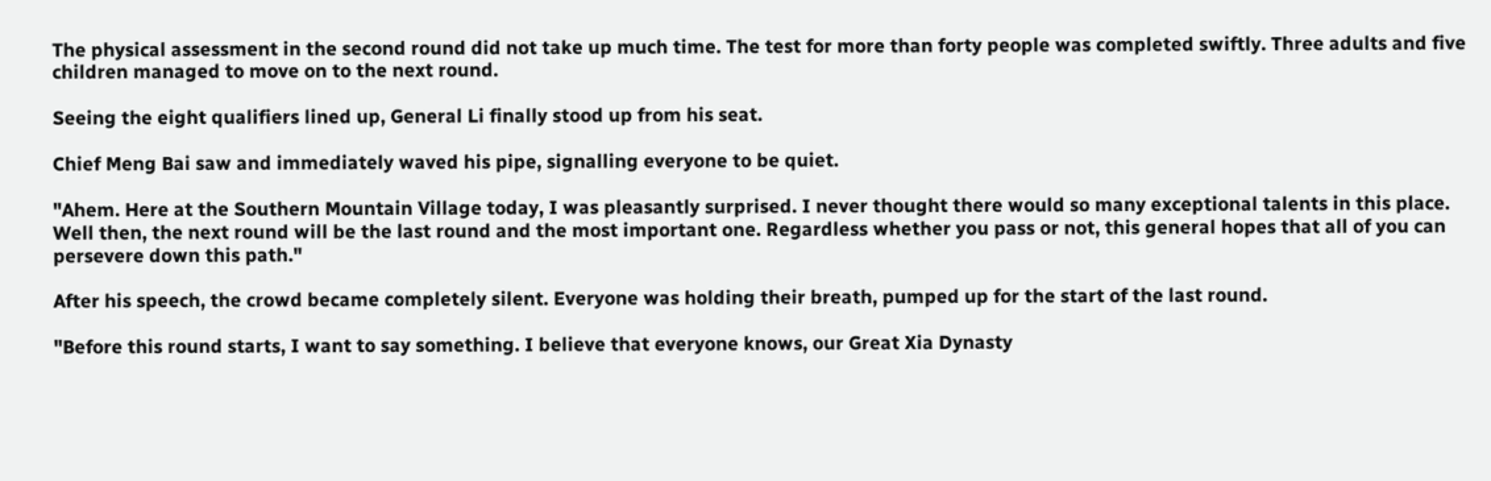The physical assessment in the second round did not take up much time. The test for more than forty people was completed swiftly. Three adults and five children managed to move on to the next round.

Seeing the eight qualifiers lined up, General Li finally stood up from his seat.

Chief Meng Bai saw and immediately waved his pipe, signalling everyone to be quiet.

"Ahem. Here at the Southern Mountain Village today, I was pleasantly surprised. I never thought there would so many exceptional talents in this place. Well then, the next round will be the last round and the most important one. Regardless whether you pass or not, this general hopes that all of you can persevere down this path."

After his speech, the crowd became completely silent. Everyone was holding their breath, pumped up for the start of the last round.

"Before this round starts, I want to say something. I believe that everyone knows, our Great Xia Dynasty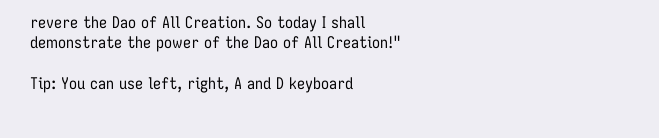revere the Dao of All Creation. So today I shall demonstrate the power of the Dao of All Creation!"

Tip: You can use left, right, A and D keyboard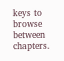keys to browse between chapters.